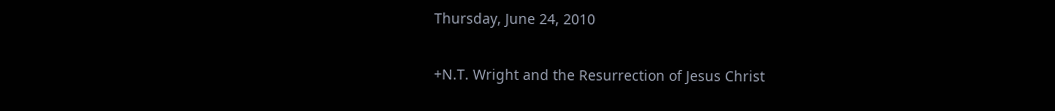Thursday, June 24, 2010

+N.T. Wright and the Resurrection of Jesus Christ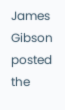James Gibson posted the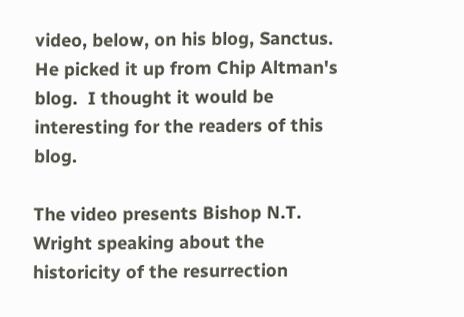video, below, on his blog, Sanctus.  He picked it up from Chip Altman's blog.  I thought it would be interesting for the readers of this blog.

The video presents Bishop N.T. Wright speaking about the historicity of the resurrection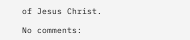of Jesus Christ.

No comments: